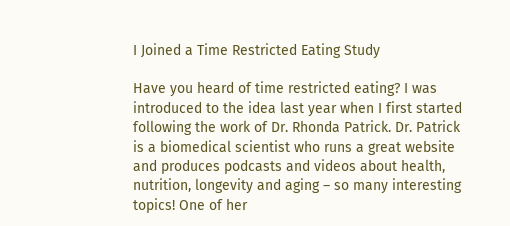I Joined a Time Restricted Eating Study

Have you heard of time restricted eating? I was introduced to the idea last year when I first started following the work of Dr. Rhonda Patrick. Dr. Patrick is a biomedical scientist who runs a great website and produces podcasts and videos about health, nutrition, longevity and aging – so many interesting topics! One of her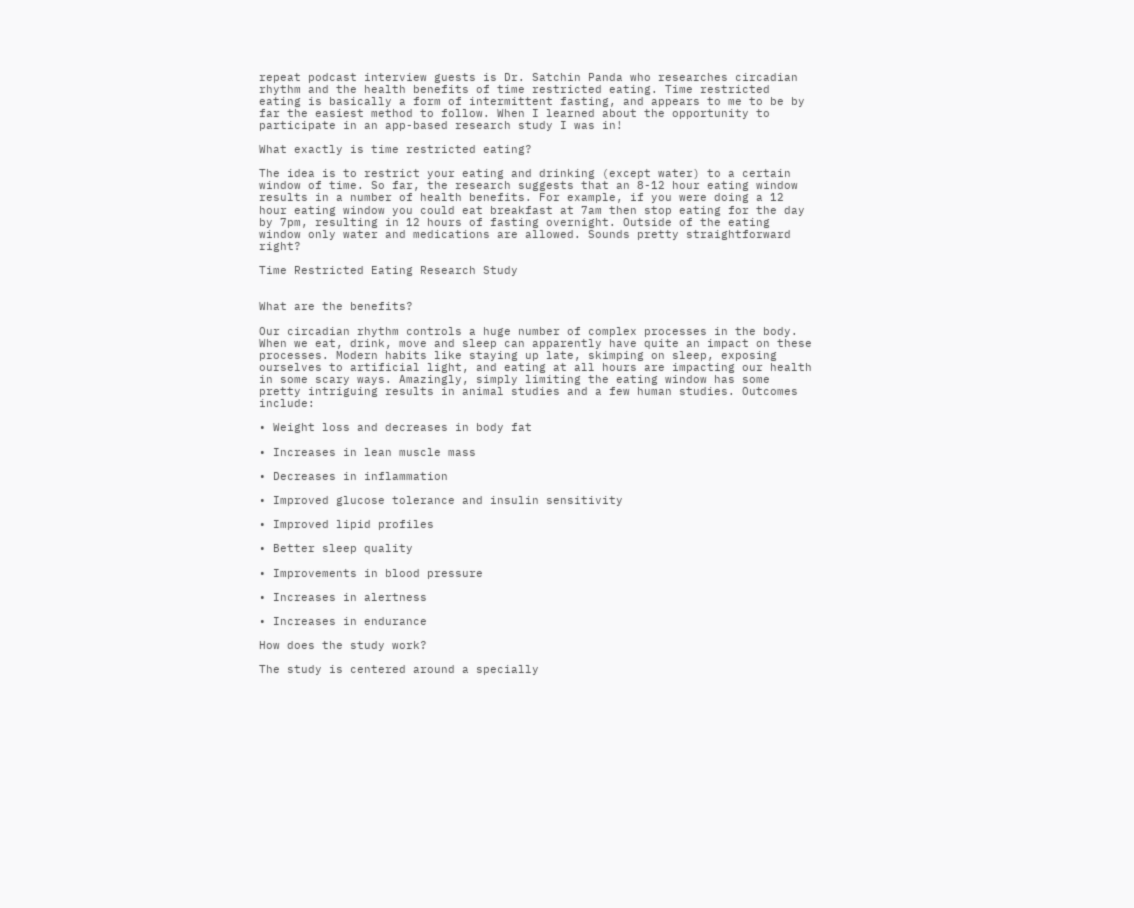repeat podcast interview guests is Dr. Satchin Panda who researches circadian rhythm and the health benefits of time restricted eating. Time restricted eating is basically a form of intermittent fasting, and appears to me to be by far the easiest method to follow. When I learned about the opportunity to participate in an app-based research study I was in!

What exactly is time restricted eating?

The idea is to restrict your eating and drinking (except water) to a certain window of time. So far, the research suggests that an 8-12 hour eating window results in a number of health benefits. For example, if you were doing a 12 hour eating window you could eat breakfast at 7am then stop eating for the day by 7pm, resulting in 12 hours of fasting overnight. Outside of the eating window only water and medications are allowed. Sounds pretty straightforward right?

Time Restricted Eating Research Study


What are the benefits?

Our circadian rhythm controls a huge number of complex processes in the body. When we eat, drink, move and sleep can apparently have quite an impact on these processes. Modern habits like staying up late, skimping on sleep, exposing ourselves to artificial light, and eating at all hours are impacting our health in some scary ways. Amazingly, simply limiting the eating window has some pretty intriguing results in animal studies and a few human studies. Outcomes include:

• Weight loss and decreases in body fat

• Increases in lean muscle mass

• Decreases in inflammation

• Improved glucose tolerance and insulin sensitivity

• Improved lipid profiles

• Better sleep quality

• Improvements in blood pressure

• Increases in alertness

• Increases in endurance

How does the study work?

The study is centered around a specially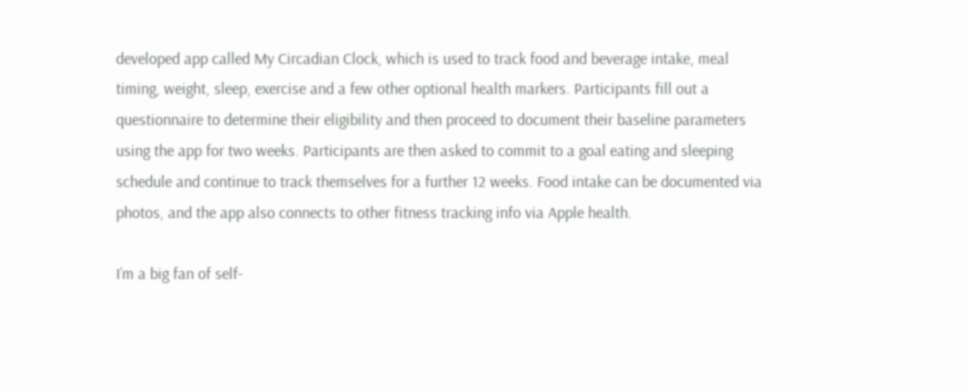developed app called My Circadian Clock, which is used to track food and beverage intake, meal timing, weight, sleep, exercise and a few other optional health markers. Participants fill out a questionnaire to determine their eligibility and then proceed to document their baseline parameters using the app for two weeks. Participants are then asked to commit to a goal eating and sleeping schedule and continue to track themselves for a further 12 weeks. Food intake can be documented via photos, and the app also connects to other fitness tracking info via Apple health.

I’m a big fan of self-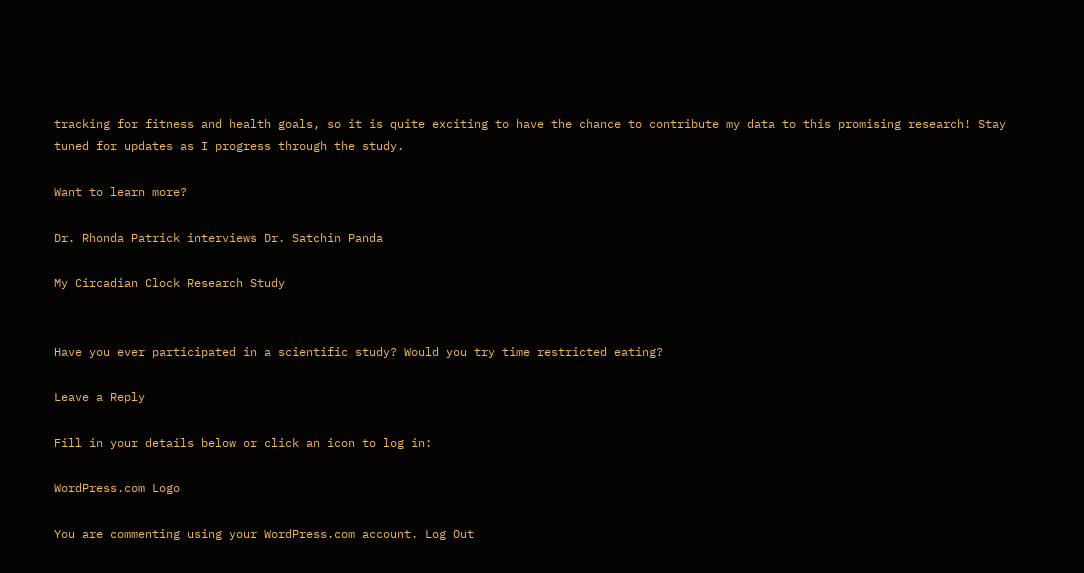tracking for fitness and health goals, so it is quite exciting to have the chance to contribute my data to this promising research! Stay tuned for updates as I progress through the study.

Want to learn more?

Dr. Rhonda Patrick interviews Dr. Satchin Panda

My Circadian Clock Research Study


Have you ever participated in a scientific study? Would you try time restricted eating?

Leave a Reply

Fill in your details below or click an icon to log in:

WordPress.com Logo

You are commenting using your WordPress.com account. Log Out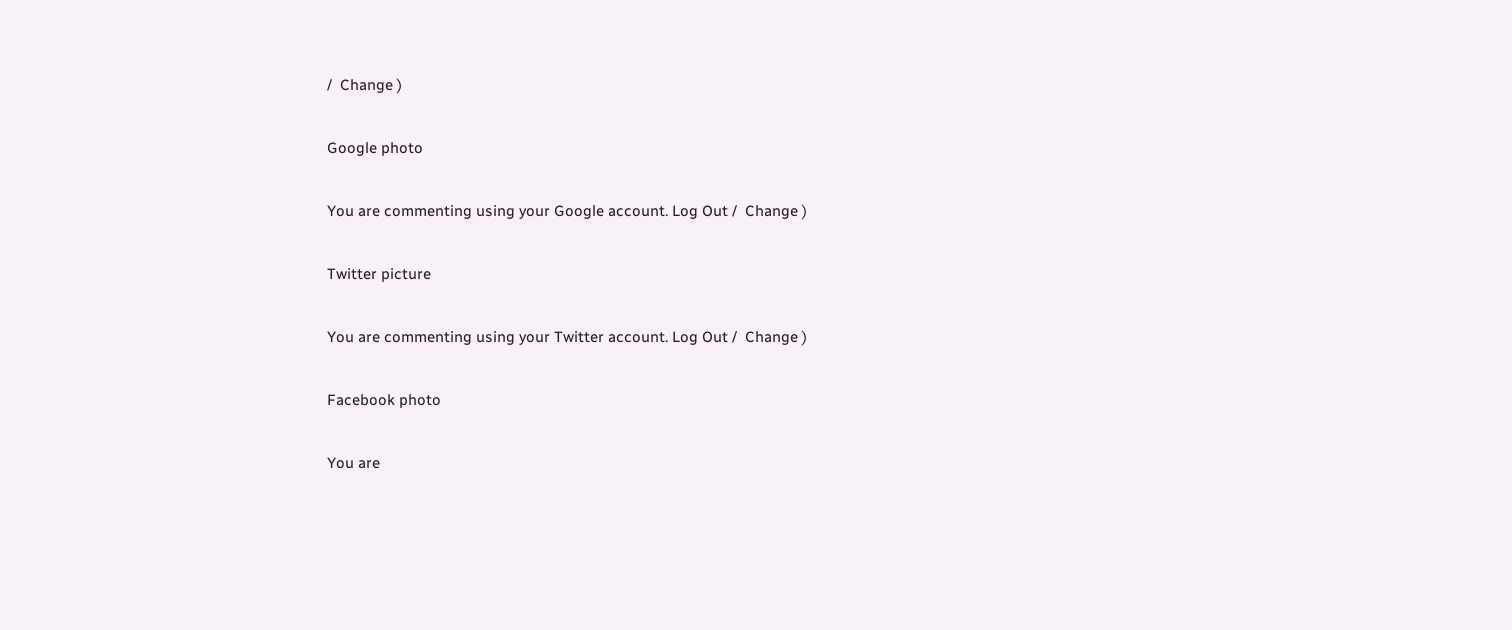/  Change )

Google photo

You are commenting using your Google account. Log Out /  Change )

Twitter picture

You are commenting using your Twitter account. Log Out /  Change )

Facebook photo

You are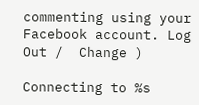commenting using your Facebook account. Log Out /  Change )

Connecting to %s